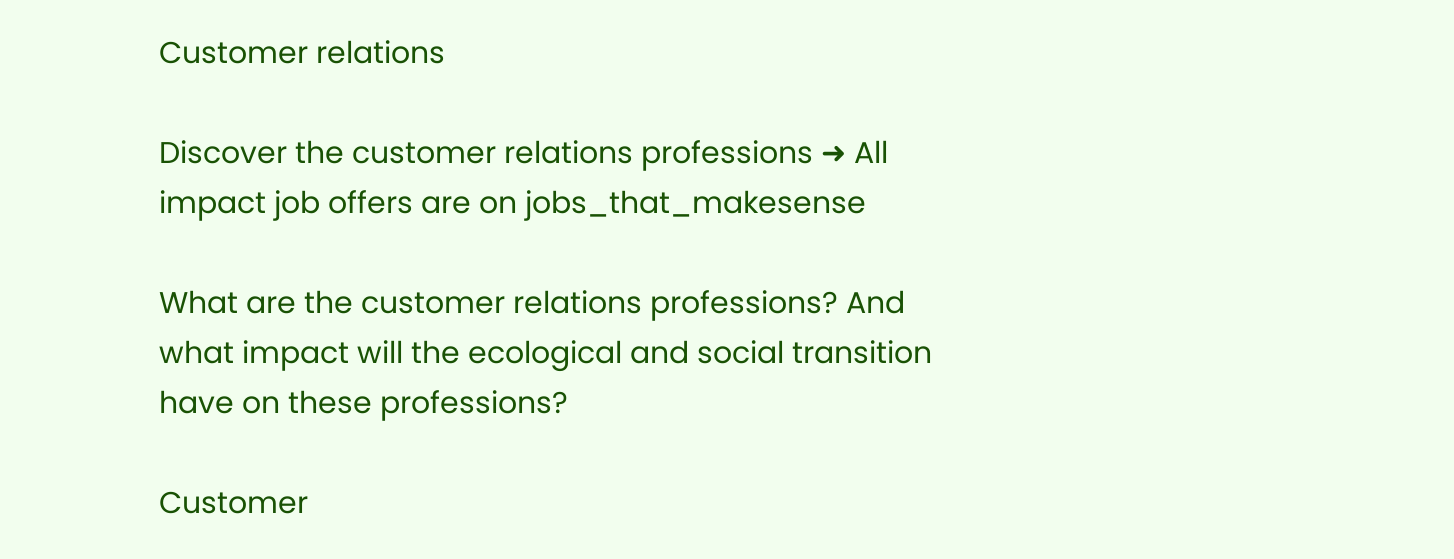Customer relations

Discover the customer relations professions ➜ All impact job offers are on jobs_that_makesense

What are the customer relations professions? And what impact will the ecological and social transition have on these professions?

Customer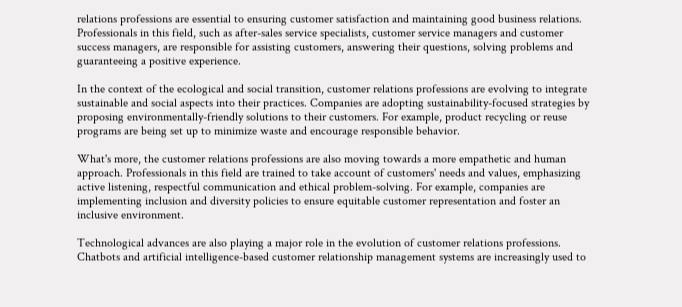relations professions are essential to ensuring customer satisfaction and maintaining good business relations. Professionals in this field, such as after-sales service specialists, customer service managers and customer success managers, are responsible for assisting customers, answering their questions, solving problems and guaranteeing a positive experience.

In the context of the ecological and social transition, customer relations professions are evolving to integrate sustainable and social aspects into their practices. Companies are adopting sustainability-focused strategies by proposing environmentally-friendly solutions to their customers. For example, product recycling or reuse programs are being set up to minimize waste and encourage responsible behavior.

What's more, the customer relations professions are also moving towards a more empathetic and human approach. Professionals in this field are trained to take account of customers' needs and values, emphasizing active listening, respectful communication and ethical problem-solving. For example, companies are implementing inclusion and diversity policies to ensure equitable customer representation and foster an inclusive environment.

Technological advances are also playing a major role in the evolution of customer relations professions. Chatbots and artificial intelligence-based customer relationship management systems are increasingly used to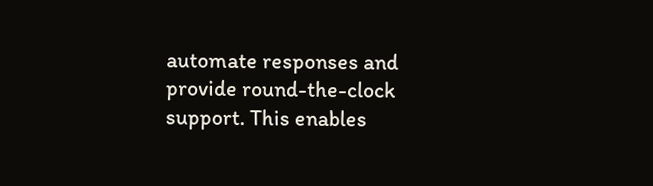automate responses and provide round-the-clock support. This enables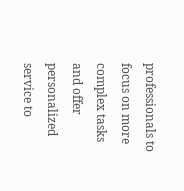professionals to focus on more complex tasks and offer personalized service to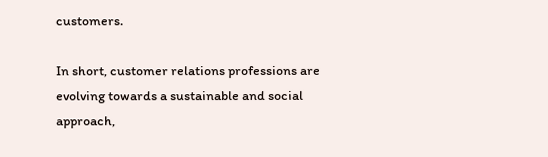customers.

In short, customer relations professions are evolving towards a sustainable and social approach,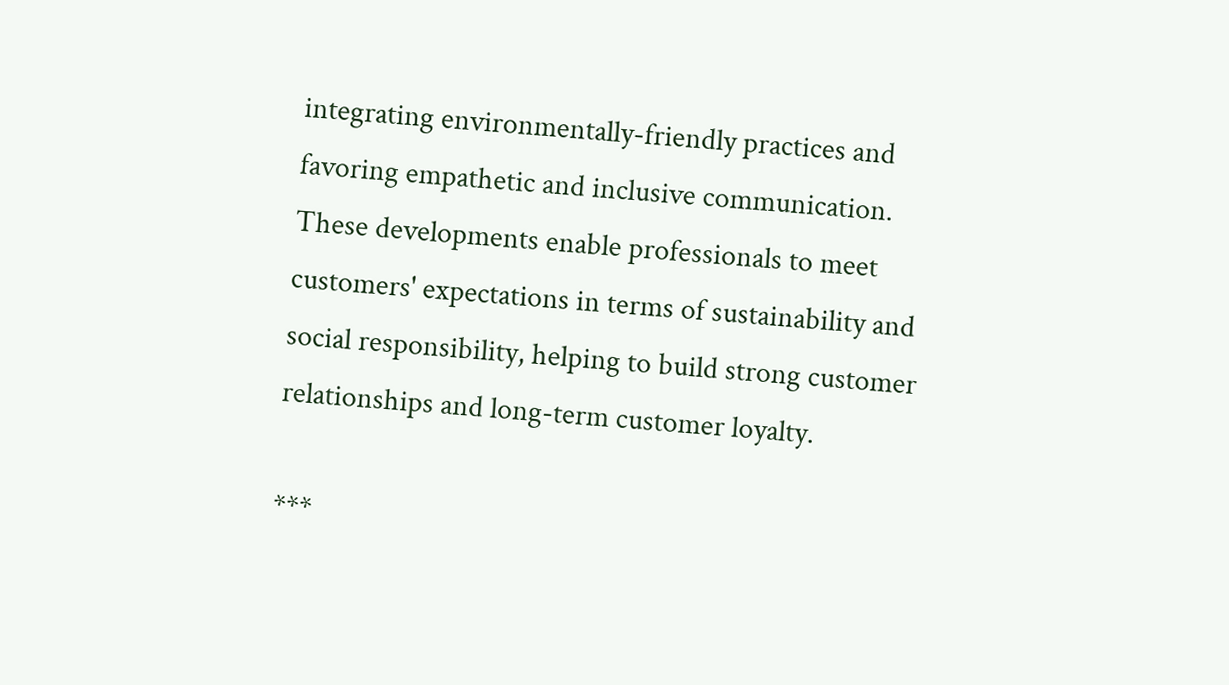integrating environmentally-friendly practices and favoring empathetic and inclusive communication. These developments enable professionals to meet customers' expectations in terms of sustainability and social responsibility, helping to build strong customer relationships and long-term customer loyalty.

***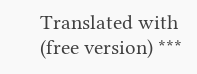Translated with (free version) ***